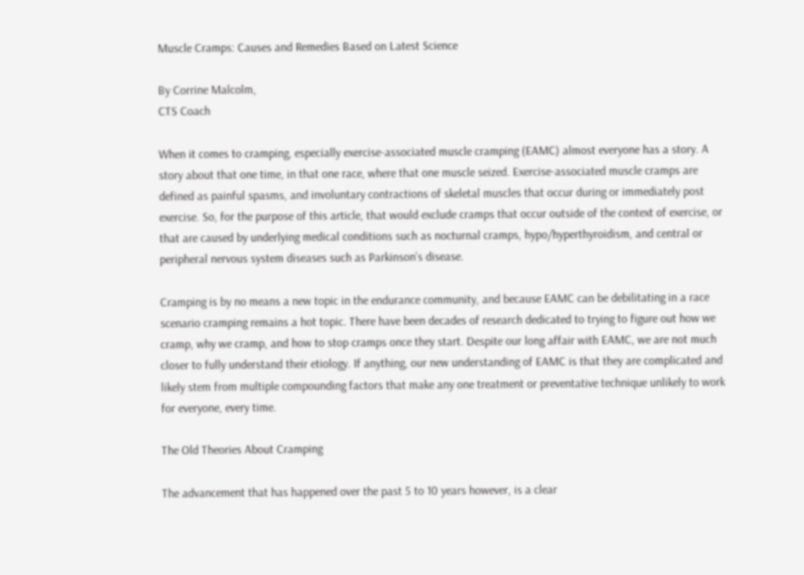Muscle Cramps: Causes and Remedies Based on Latest Science

By Corrine Malcolm,
CTS Coach

When it comes to cramping, especially exercise-associated muscle cramping (EAMC) almost everyone has a story. A story about that one time, in that one race, where that one muscle seized. Exercise-associated muscle cramps are defined as painful spasms, and involuntary contractions of skeletal muscles that occur during or immediately post exercise. So, for the purpose of this article, that would exclude cramps that occur outside of the context of exercise, or that are caused by underlying medical conditions such as nocturnal cramps, hypo/hyperthyroidism, and central or peripheral nervous system diseases such as Parkinson’s disease.

Cramping is by no means a new topic in the endurance community, and because EAMC can be debilitating in a race scenario cramping remains a hot topic. There have been decades of research dedicated to trying to figure out how we cramp, why we cramp, and how to stop cramps once they start. Despite our long affair with EAMC, we are not much closer to fully understand their etiology. If anything, our new understanding of EAMC is that they are complicated and likely stem from multiple compounding factors that make any one treatment or preventative technique unlikely to work for everyone, every time.

The Old Theories About Cramping

The advancement that has happened over the past 5 to 10 years however, is a clear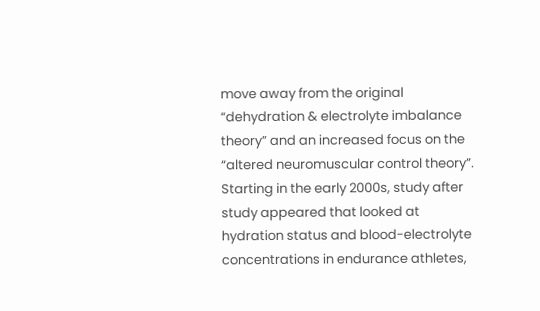move away from the original “dehydration & electrolyte imbalance theory” and an increased focus on the “altered neuromuscular control theory”. Starting in the early 2000s, study after study appeared that looked at hydration status and blood-electrolyte concentrations in endurance athletes,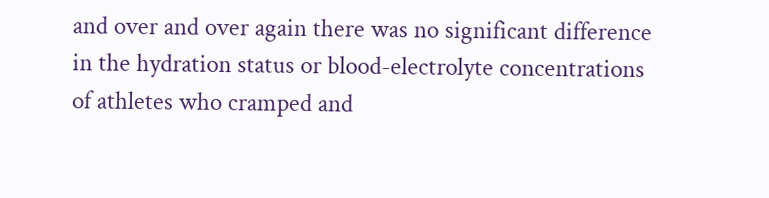and over and over again there was no significant difference in the hydration status or blood-electrolyte concentrations of athletes who cramped and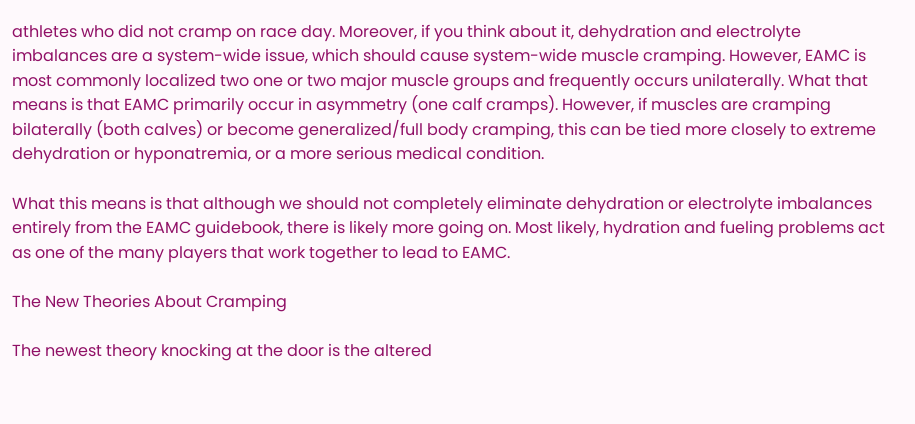athletes who did not cramp on race day. Moreover, if you think about it, dehydration and electrolyte imbalances are a system-wide issue, which should cause system-wide muscle cramping. However, EAMC is most commonly localized two one or two major muscle groups and frequently occurs unilaterally. What that means is that EAMC primarily occur in asymmetry (one calf cramps). However, if muscles are cramping bilaterally (both calves) or become generalized/full body cramping, this can be tied more closely to extreme dehydration or hyponatremia, or a more serious medical condition.

What this means is that although we should not completely eliminate dehydration or electrolyte imbalances entirely from the EAMC guidebook, there is likely more going on. Most likely, hydration and fueling problems act as one of the many players that work together to lead to EAMC.

The New Theories About Cramping

The newest theory knocking at the door is the altered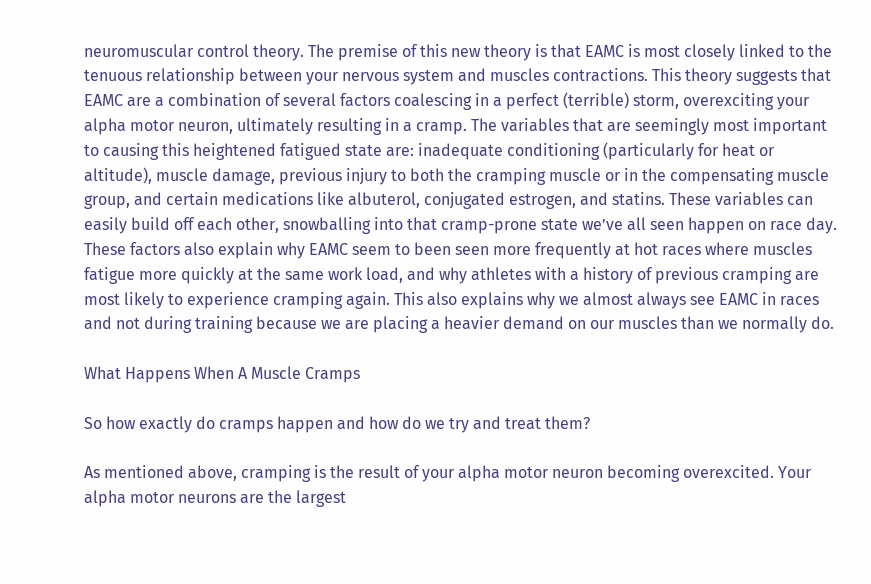neuromuscular control theory. The premise of this new theory is that EAMC is most closely linked to the tenuous relationship between your nervous system and muscles contractions. This theory suggests that EAMC are a combination of several factors coalescing in a perfect (terrible) storm, overexciting your alpha motor neuron, ultimately resulting in a cramp. The variables that are seemingly most important to causing this heightened fatigued state are: inadequate conditioning (particularly for heat or altitude), muscle damage, previous injury to both the cramping muscle or in the compensating muscle group, and certain medications like albuterol, conjugated estrogen, and statins. These variables can easily build off each other, snowballing into that cramp-prone state we’ve all seen happen on race day. These factors also explain why EAMC seem to been seen more frequently at hot races where muscles fatigue more quickly at the same work load, and why athletes with a history of previous cramping are most likely to experience cramping again. This also explains why we almost always see EAMC in races and not during training because we are placing a heavier demand on our muscles than we normally do.

What Happens When A Muscle Cramps

So how exactly do cramps happen and how do we try and treat them?

As mentioned above, cramping is the result of your alpha motor neuron becoming overexcited. Your alpha motor neurons are the largest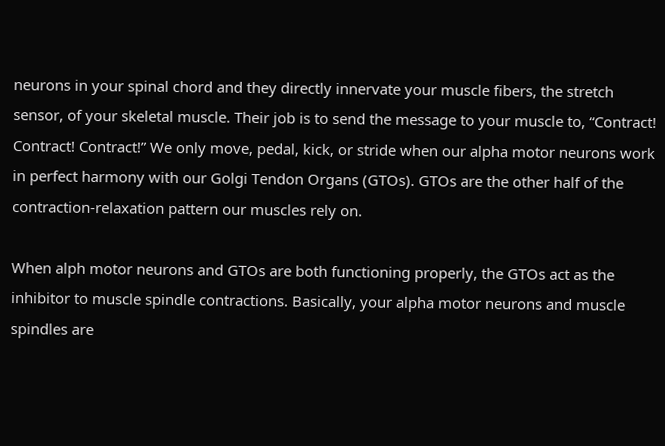neurons in your spinal chord and they directly innervate your muscle fibers, the stretch sensor, of your skeletal muscle. Their job is to send the message to your muscle to, “Contract! Contract! Contract!” We only move, pedal, kick, or stride when our alpha motor neurons work in perfect harmony with our Golgi Tendon Organs (GTOs). GTOs are the other half of the contraction-relaxation pattern our muscles rely on.

When alph motor neurons and GTOs are both functioning properly, the GTOs act as the inhibitor to muscle spindle contractions. Basically, your alpha motor neurons and muscle spindles are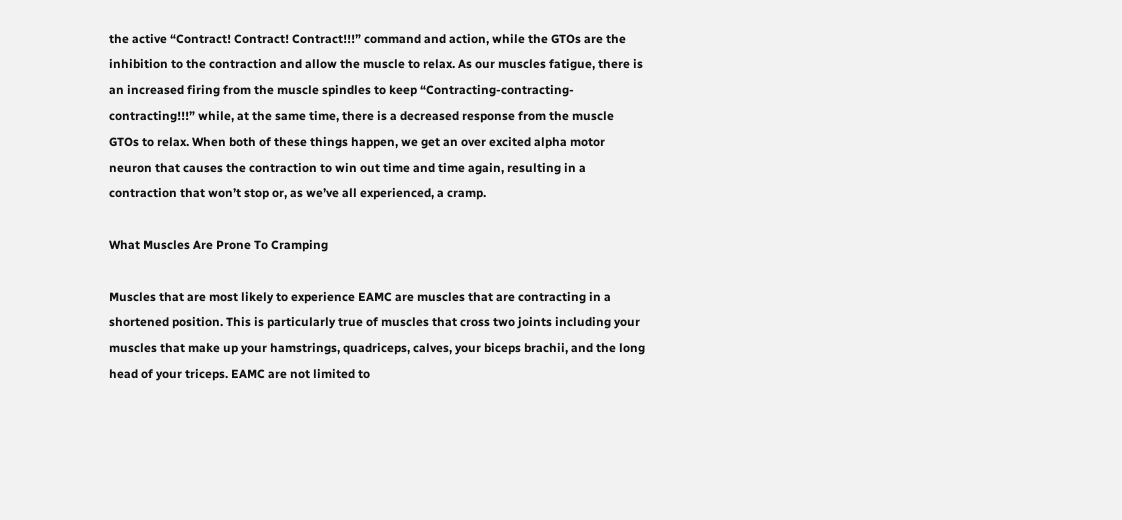the active “Contract! Contract! Contract!!!” command and action, while the GTOs are the inhibition to the contraction and allow the muscle to relax. As our muscles fatigue, there is an increased firing from the muscle spindles to keep “Contracting-contracting-contracting!!!” while, at the same time, there is a decreased response from the muscle GTOs to relax. When both of these things happen, we get an over excited alpha motor neuron that causes the contraction to win out time and time again, resulting in a contraction that won’t stop or, as we’ve all experienced, a cramp.

What Muscles Are Prone To Cramping

Muscles that are most likely to experience EAMC are muscles that are contracting in a shortened position. This is particularly true of muscles that cross two joints including your muscles that make up your hamstrings, quadriceps, calves, your biceps brachii, and the long head of your triceps. EAMC are not limited to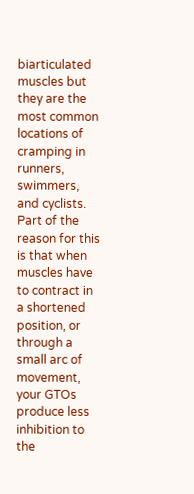biarticulated muscles but they are the most common locations of cramping in runners, swimmers, and cyclists. Part of the reason for this is that when muscles have to contract in a shortened position, or through a small arc of movement, your GTOs produce less inhibition to the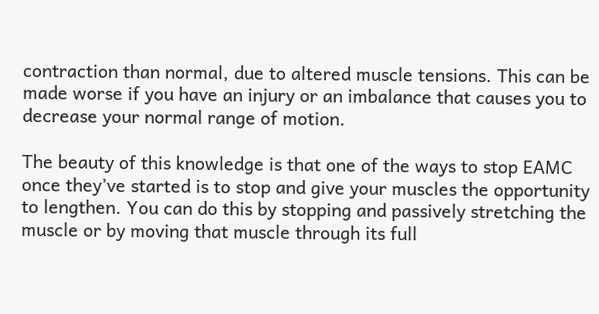contraction than normal, due to altered muscle tensions. This can be made worse if you have an injury or an imbalance that causes you to decrease your normal range of motion.

The beauty of this knowledge is that one of the ways to stop EAMC once they’ve started is to stop and give your muscles the opportunity to lengthen. You can do this by stopping and passively stretching the muscle or by moving that muscle through its full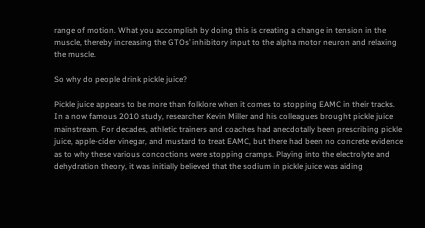range of motion. What you accomplish by doing this is creating a change in tension in the muscle, thereby increasing the GTOs’ inhibitory input to the alpha motor neuron and relaxing the muscle.

So why do people drink pickle juice?

Pickle juice appears to be more than folklore when it comes to stopping EAMC in their tracks. In a now famous 2010 study, researcher Kevin Miller and his colleagues brought pickle juice mainstream. For decades, athletic trainers and coaches had anecdotally been prescribing pickle juice, apple-cider vinegar, and mustard to treat EAMC, but there had been no concrete evidence as to why these various concoctions were stopping cramps. Playing into the electrolyte and dehydration theory, it was initially believed that the sodium in pickle juice was aiding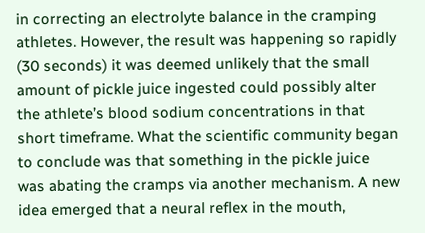in correcting an electrolyte balance in the cramping athletes. However, the result was happening so rapidly (30 seconds) it was deemed unlikely that the small amount of pickle juice ingested could possibly alter the athlete’s blood sodium concentrations in that short timeframe. What the scientific community began to conclude was that something in the pickle juice was abating the cramps via another mechanism. A new idea emerged that a neural reflex in the mouth,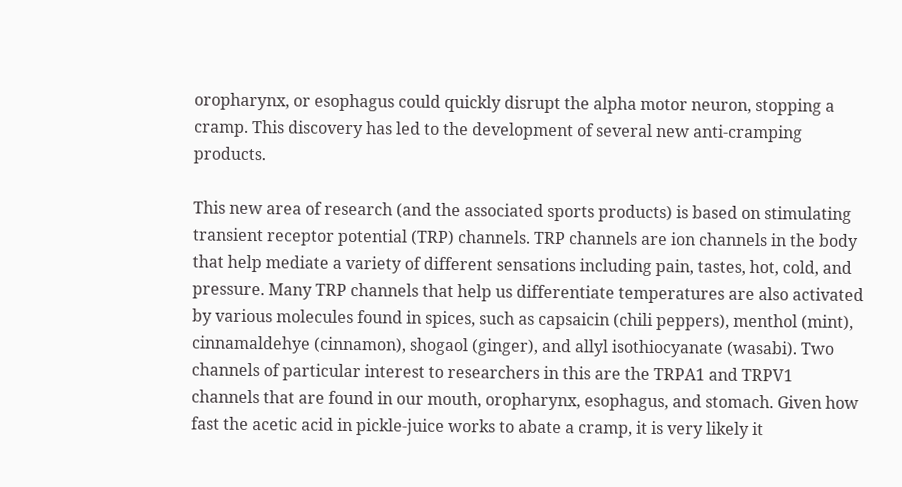oropharynx, or esophagus could quickly disrupt the alpha motor neuron, stopping a cramp. This discovery has led to the development of several new anti-cramping products.

This new area of research (and the associated sports products) is based on stimulating transient receptor potential (TRP) channels. TRP channels are ion channels in the body that help mediate a variety of different sensations including pain, tastes, hot, cold, and pressure. Many TRP channels that help us differentiate temperatures are also activated by various molecules found in spices, such as capsaicin (chili peppers), menthol (mint), cinnamaldehye (cinnamon), shogaol (ginger), and allyl isothiocyanate (wasabi). Two channels of particular interest to researchers in this are the TRPA1 and TRPV1 channels that are found in our mouth, oropharynx, esophagus, and stomach. Given how fast the acetic acid in pickle-juice works to abate a cramp, it is very likely it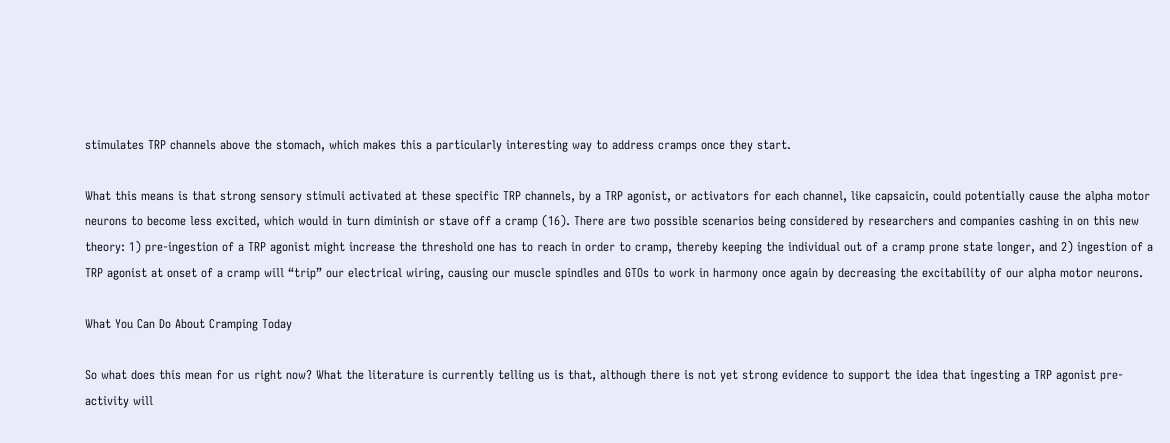stimulates TRP channels above the stomach, which makes this a particularly interesting way to address cramps once they start.

What this means is that strong sensory stimuli activated at these specific TRP channels, by a TRP agonist, or activators for each channel, like capsaicin, could potentially cause the alpha motor neurons to become less excited, which would in turn diminish or stave off a cramp (16). There are two possible scenarios being considered by researchers and companies cashing in on this new theory: 1) pre-ingestion of a TRP agonist might increase the threshold one has to reach in order to cramp, thereby keeping the individual out of a cramp prone state longer, and 2) ingestion of a TRP agonist at onset of a cramp will “trip” our electrical wiring, causing our muscle spindles and GTOs to work in harmony once again by decreasing the excitability of our alpha motor neurons.

What You Can Do About Cramping Today

So what does this mean for us right now? What the literature is currently telling us is that, although there is not yet strong evidence to support the idea that ingesting a TRP agonist pre-activity will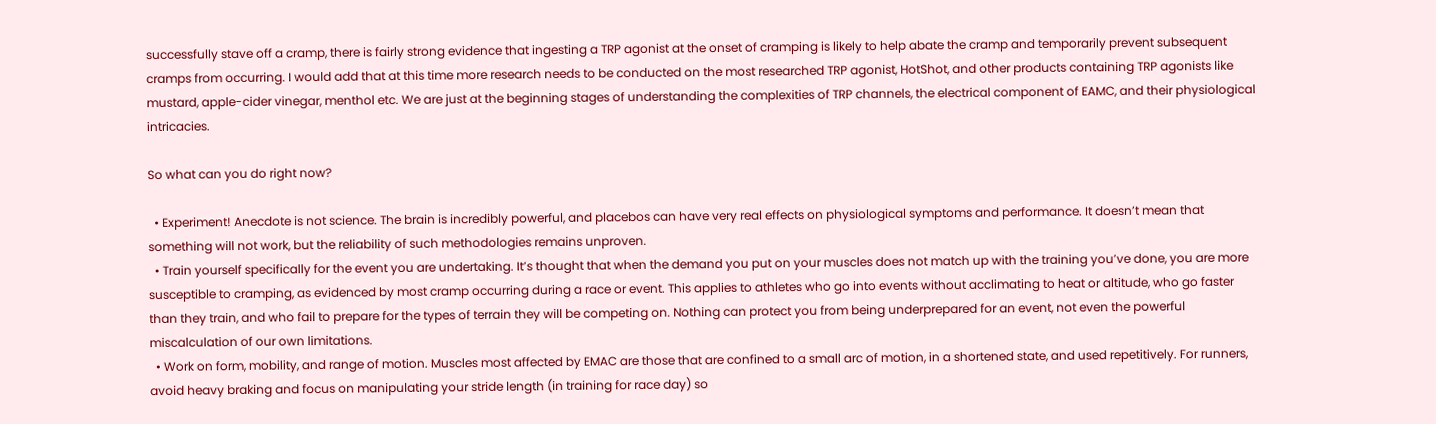successfully stave off a cramp, there is fairly strong evidence that ingesting a TRP agonist at the onset of cramping is likely to help abate the cramp and temporarily prevent subsequent cramps from occurring. I would add that at this time more research needs to be conducted on the most researched TRP agonist, HotShot, and other products containing TRP agonists like mustard, apple-cider vinegar, menthol etc. We are just at the beginning stages of understanding the complexities of TRP channels, the electrical component of EAMC, and their physiological intricacies.

So what can you do right now?

  • Experiment! Anecdote is not science. The brain is incredibly powerful, and placebos can have very real effects on physiological symptoms and performance. It doesn’t mean that something will not work, but the reliability of such methodologies remains unproven.
  • Train yourself specifically for the event you are undertaking. It’s thought that when the demand you put on your muscles does not match up with the training you’ve done, you are more susceptible to cramping, as evidenced by most cramp occurring during a race or event. This applies to athletes who go into events without acclimating to heat or altitude, who go faster than they train, and who fail to prepare for the types of terrain they will be competing on. Nothing can protect you from being underprepared for an event, not even the powerful miscalculation of our own limitations.
  • Work on form, mobility, and range of motion. Muscles most affected by EMAC are those that are confined to a small arc of motion, in a shortened state, and used repetitively. For runners, avoid heavy braking and focus on manipulating your stride length (in training for race day) so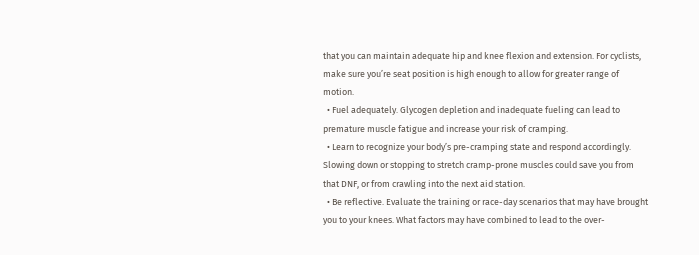that you can maintain adequate hip and knee flexion and extension. For cyclists, make sure you’re seat position is high enough to allow for greater range of motion.
  • Fuel adequately. Glycogen depletion and inadequate fueling can lead to premature muscle fatigue and increase your risk of cramping.
  • Learn to recognize your body’s pre-cramping state and respond accordingly. Slowing down or stopping to stretch cramp-prone muscles could save you from that DNF, or from crawling into the next aid station.
  • Be reflective. Evaluate the training or race-day scenarios that may have brought you to your knees. What factors may have combined to lead to the over-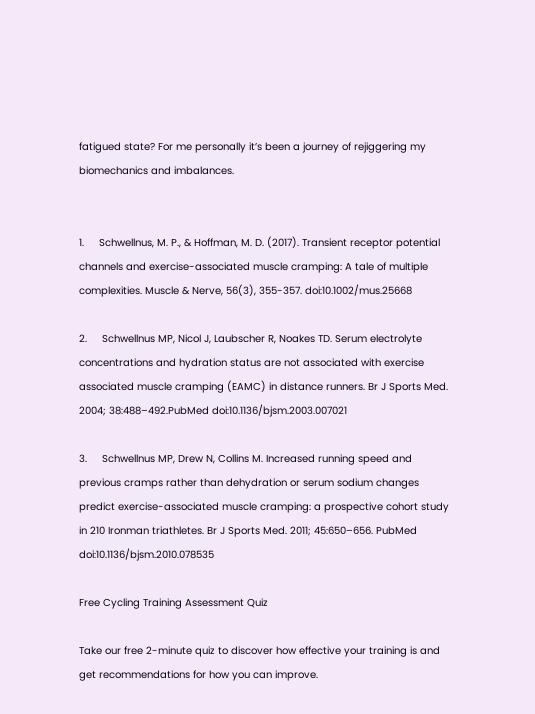fatigued state? For me personally it’s been a journey of rejiggering my biomechanics and imbalances.


1.     Schwellnus, M. P., & Hoffman, M. D. (2017). Transient receptor potential channels and exercise-associated muscle cramping: A tale of multiple complexities. Muscle & Nerve, 56(3), 355-357. doi:10.1002/mus.25668

2.     Schwellnus MP, Nicol J, Laubscher R, Noakes TD. Serum electrolyte concentrations and hydration status are not associated with exercise associated muscle cramping (EAMC) in distance runners. Br J Sports Med. 2004; 38:488–492.PubMed doi:10.1136/bjsm.2003.007021

3.     Schwellnus MP, Drew N, Collins M. Increased running speed and previous cramps rather than dehydration or serum sodium changes predict exercise-associated muscle cramping: a prospective cohort study in 210 Ironman triathletes. Br J Sports Med. 2011; 45:650–656. PubMed doi:10.1136/bjsm.2010.078535

Free Cycling Training Assessment Quiz

Take our free 2-minute quiz to discover how effective your training is and get recommendations for how you can improve.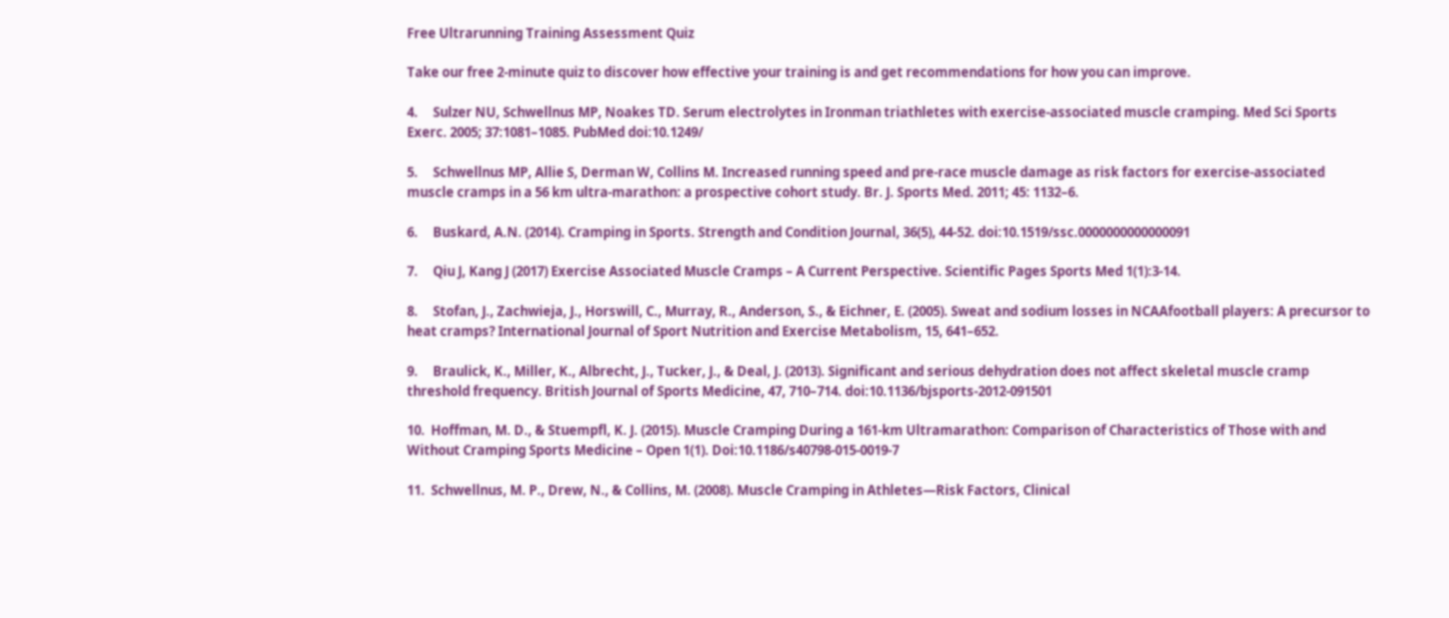Free Ultrarunning Training Assessment Quiz

Take our free 2-minute quiz to discover how effective your training is and get recommendations for how you can improve.

4.     Sulzer NU, Schwellnus MP, Noakes TD. Serum electrolytes in Ironman triathletes with exercise-associated muscle cramping. Med Sci Sports Exerc. 2005; 37:1081–1085. PubMed doi:10.1249/

5.     Schwellnus MP, Allie S, Derman W, Collins M. Increased running speed and pre-race muscle damage as risk factors for exercise-associated muscle cramps in a 56 km ultra-marathon: a prospective cohort study. Br. J. Sports Med. 2011; 45: 1132–6.

6.     Buskard, A.N. (2014). Cramping in Sports. Strength and Condition Journal, 36(5), 44-52. doi:10.1519/ssc.0000000000000091

7.     Qiu J, Kang J (2017) Exercise Associated Muscle Cramps – A Current Perspective. Scientific Pages Sports Med 1(1):3-14.

8.     Stofan, J., Zachwieja, J., Horswill, C., Murray, R., Anderson, S., & Eichner, E. (2005). Sweat and sodium losses in NCAAfootball players: A precursor to heat cramps? International Journal of Sport Nutrition and Exercise Metabolism, 15, 641–652.

9.     Braulick, K., Miller, K., Albrecht, J., Tucker, J., & Deal, J. (2013). Significant and serious dehydration does not affect skeletal muscle cramp threshold frequency. British Journal of Sports Medicine, 47, 710–714. doi:10.1136/bjsports-2012-091501

10.  Hoffman, M. D., & Stuempfl, K. J. (2015). Muscle Cramping During a 161-km Ultramarathon: Comparison of Characteristics of Those with and Without Cramping Sports Medicine – Open 1(1). Doi:10.1186/s40798-015-0019-7

11.  Schwellnus, M. P., Drew, N., & Collins, M. (2008). Muscle Cramping in Athletes—Risk Factors, Clinical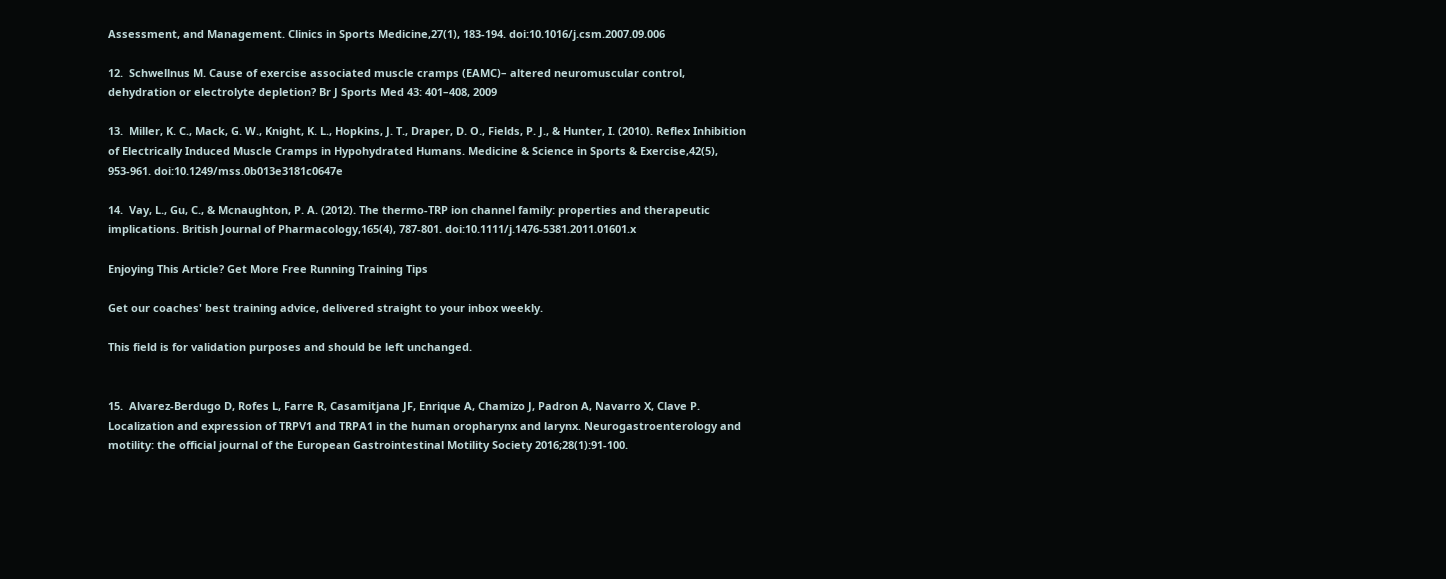Assessment, and Management. Clinics in Sports Medicine,27(1), 183-194. doi:10.1016/j.csm.2007.09.006

12.  Schwellnus M. Cause of exercise associated muscle cramps (EAMC)– altered neuromuscular control, dehydration or electrolyte depletion? Br J Sports Med 43: 401–408, 2009

13.  Miller, K. C., Mack, G. W., Knight, K. L., Hopkins, J. T., Draper, D. O., Fields, P. J., & Hunter, I. (2010). Reflex Inhibition of Electrically Induced Muscle Cramps in Hypohydrated Humans. Medicine & Science in Sports & Exercise,42(5), 953-961. doi:10.1249/mss.0b013e3181c0647e

14.  Vay, L., Gu, C., & Mcnaughton, P. A. (2012). The thermo-TRP ion channel family: properties and therapeutic implications. British Journal of Pharmacology,165(4), 787-801. doi:10.1111/j.1476-5381.2011.01601.x

Enjoying This Article? Get More Free Running Training Tips

Get our coaches' best training advice, delivered straight to your inbox weekly.

This field is for validation purposes and should be left unchanged.


15.  Alvarez-Berdugo D, Rofes L, Farre R, Casamitjana JF, Enrique A, Chamizo J, Padron A, Navarro X, Clave P. Localization and expression of TRPV1 and TRPA1 in the human oropharynx and larynx. Neurogastroenterology and motility: the official journal of the European Gastrointestinal Motility Society 2016;28(1):91-100.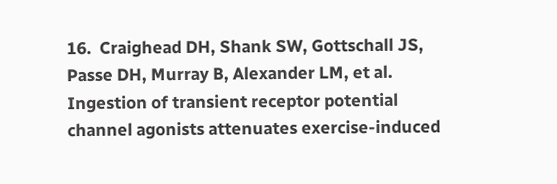16.  Craighead DH, Shank SW, Gottschall JS, Passe DH, Murray B, Alexander LM, et al. Ingestion of transient receptor potential channel agonists attenuates exercise-induced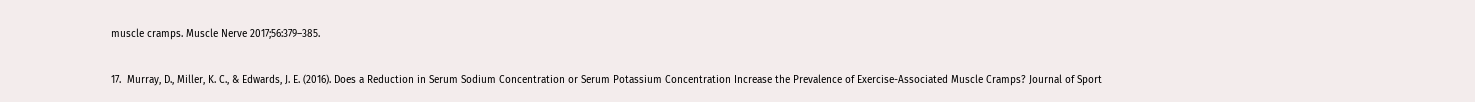muscle cramps. Muscle Nerve 2017;56:379–385.

17.  Murray, D., Miller, K. C., & Edwards, J. E. (2016). Does a Reduction in Serum Sodium Concentration or Serum Potassium Concentration Increase the Prevalence of Exercise-Associated Muscle Cramps? Journal of Sport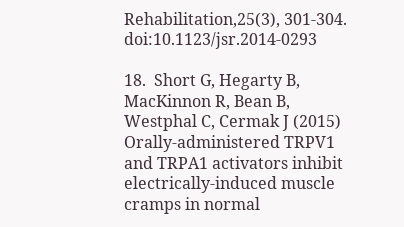Rehabilitation,25(3), 301-304. doi:10.1123/jsr.2014-0293

18.  Short G, Hegarty B, MacKinnon R, Bean B, Westphal C, Cermak J (2015) Orally-administered TRPV1 and TRPA1 activators inhibit electrically-induced muscle cramps in normal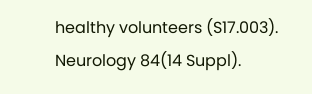healthy volunteers (S17.003). Neurology 84(14 Suppl).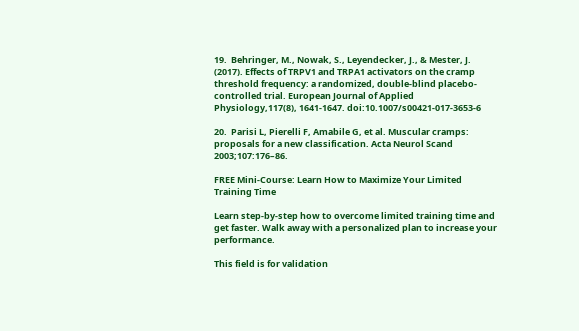19.  Behringer, M., Nowak, S., Leyendecker, J., & Mester, J. (2017). Effects of TRPV1 and TRPA1 activators on the cramp threshold frequency: a randomized, double-blind placebo-controlled trial. European Journal of Applied Physiology,117(8), 1641-1647. doi:10.1007/s00421-017-3653-6

20.  Parisi L, Pierelli F, Amabile G, et al. Muscular cramps: proposals for a new classification. Acta Neurol Scand 2003;107:176–86.

FREE Mini-Course: Learn How to Maximize Your Limited Training Time

Learn step-by-step how to overcome limited training time and get faster. Walk away with a personalized plan to increase your performance.

This field is for validation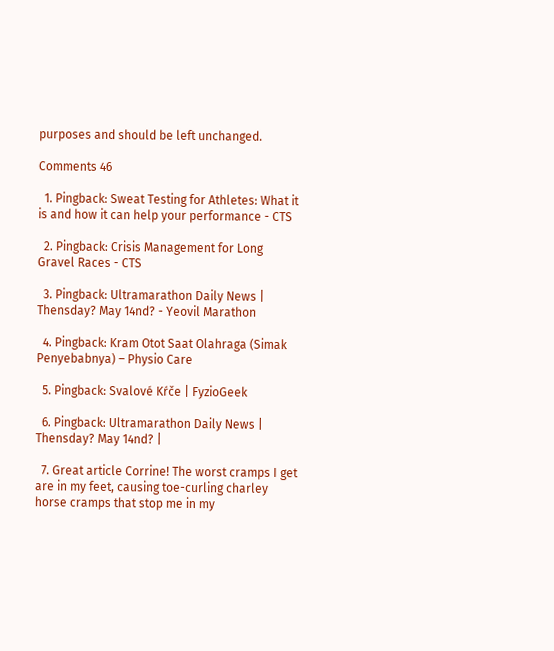purposes and should be left unchanged.

Comments 46

  1. Pingback: Sweat Testing for Athletes: What it is and how it can help your performance - CTS

  2. Pingback: Crisis Management for Long Gravel Races - CTS

  3. Pingback: Ultramarathon Daily News | Thensday? May 14nd? - Yeovil Marathon

  4. Pingback: Kram Otot Saat Olahraga (Simak Penyebabnya) – Physio Care

  5. Pingback: Svalové Kŕče | FyzioGeek

  6. Pingback: Ultramarathon Daily News | Thensday? May 14nd? |

  7. Great article Corrine! The worst cramps I get are in my feet, causing toe-curling charley horse cramps that stop me in my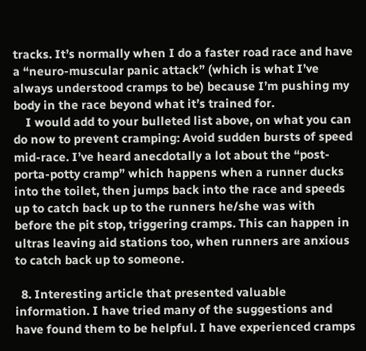tracks. It’s normally when I do a faster road race and have a “neuro-muscular panic attack” (which is what I’ve always understood cramps to be) because I’m pushing my body in the race beyond what it’s trained for.
    I would add to your bulleted list above, on what you can do now to prevent cramping: Avoid sudden bursts of speed mid-race. I’ve heard anecdotally a lot about the “post-porta-potty cramp” which happens when a runner ducks into the toilet, then jumps back into the race and speeds up to catch back up to the runners he/she was with before the pit stop, triggering cramps. This can happen in ultras leaving aid stations too, when runners are anxious to catch back up to someone.

  8. Interesting article that presented valuable information. I have tried many of the suggestions and have found them to be helpful. I have experienced cramps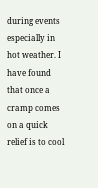during events especially in hot weather. I have found that once a cramp comes on a quick relief is to cool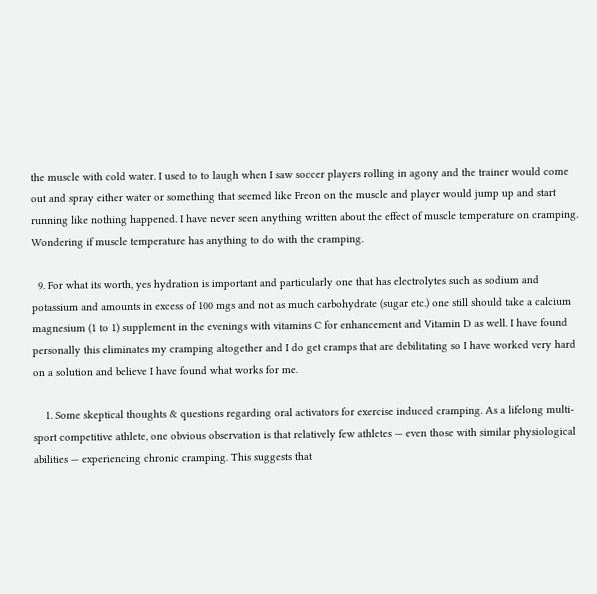the muscle with cold water. I used to to laugh when I saw soccer players rolling in agony and the trainer would come out and spray either water or something that seemed like Freon on the muscle and player would jump up and start running like nothing happened. I have never seen anything written about the effect of muscle temperature on cramping. Wondering if muscle temperature has anything to do with the cramping.

  9. For what its worth, yes hydration is important and particularly one that has electrolytes such as sodium and potassium and amounts in excess of 100 mgs and not as much carbohydrate (sugar etc.) one still should take a calcium magnesium (1 to 1) supplement in the evenings with vitamins C for enhancement and Vitamin D as well. I have found personally this eliminates my cramping altogether and I do get cramps that are debilitating so I have worked very hard on a solution and believe I have found what works for me.

    1. Some skeptical thoughts & questions regarding oral activators for exercise induced cramping. As a lifelong multi-sport competitive athlete, one obvious observation is that relatively few athletes — even those with similar physiological abilities — experiencing chronic cramping. This suggests that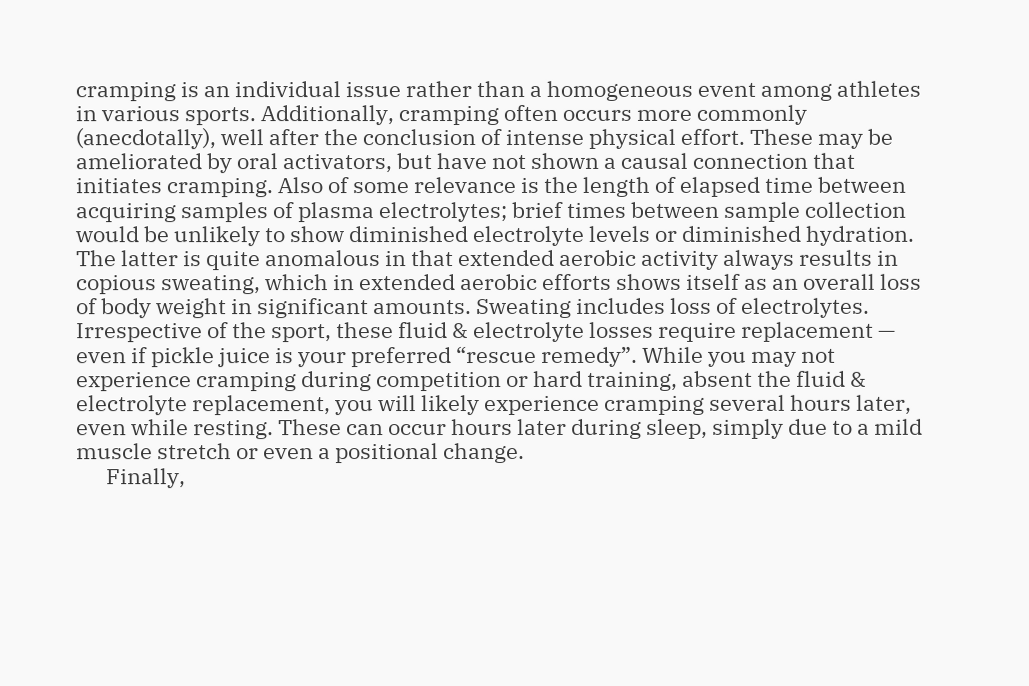cramping is an individual issue rather than a homogeneous event among athletes in various sports. Additionally, cramping often occurs more commonly (anecdotally), well after the conclusion of intense physical effort. These may be ameliorated by oral activators, but have not shown a causal connection that initiates cramping. Also of some relevance is the length of elapsed time between acquiring samples of plasma electrolytes; brief times between sample collection would be unlikely to show diminished electrolyte levels or diminished hydration. The latter is quite anomalous in that extended aerobic activity always results in copious sweating, which in extended aerobic efforts shows itself as an overall loss of body weight in significant amounts. Sweating includes loss of electrolytes. Irrespective of the sport, these fluid & electrolyte losses require replacement — even if pickle juice is your preferred “rescue remedy”. While you may not experience cramping during competition or hard training, absent the fluid & electrolyte replacement, you will likely experience cramping several hours later, even while resting. These can occur hours later during sleep, simply due to a mild muscle stretch or even a positional change.
      Finally,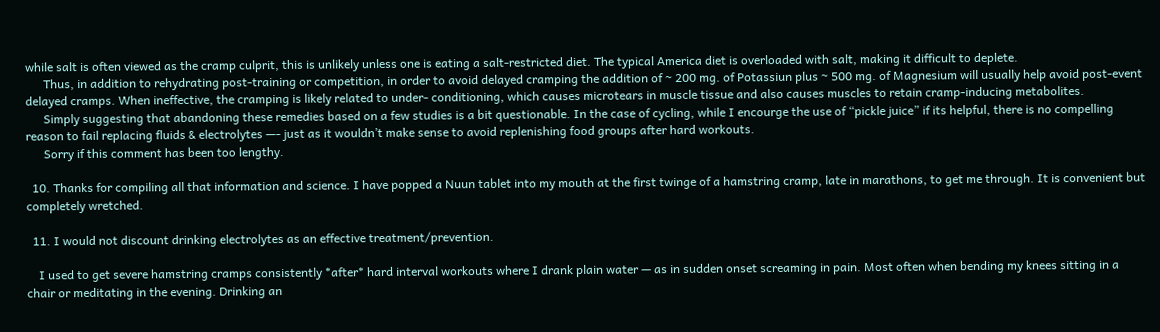while salt is often viewed as the cramp culprit, this is unlikely unless one is eating a salt-restricted diet. The typical America diet is overloaded with salt, making it difficult to deplete.
      Thus, in addition to rehydrating post-training or competition, in order to avoid delayed cramping the addition of ~ 200 mg. of Potassiun plus ~ 500 mg. of Magnesium will usually help avoid post-event delayed cramps. When ineffective, the cramping is likely related to under- conditioning, which causes microtears in muscle tissue and also causes muscles to retain cramp-inducing metabolites.
      Simply suggesting that abandoning these remedies based on a few studies is a bit questionable. In the case of cycling, while I encourge the use of “pickle juice” if its helpful, there is no compelling reason to fail replacing fluids & electrolytes —- just as it wouldn’t make sense to avoid replenishing food groups after hard workouts.
      Sorry if this comment has been too lengthy.

  10. Thanks for compiling all that information and science. I have popped a Nuun tablet into my mouth at the first twinge of a hamstring cramp, late in marathons, to get me through. It is convenient but completely wretched.

  11. I would not discount drinking electrolytes as an effective treatment/prevention.

    I used to get severe hamstring cramps consistently *after* hard interval workouts where I drank plain water — as in sudden onset screaming in pain. Most often when bending my knees sitting in a chair or meditating in the evening. Drinking an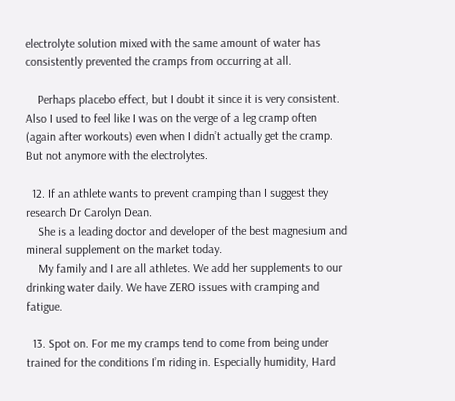electrolyte solution mixed with the same amount of water has consistently prevented the cramps from occurring at all.

    Perhaps placebo effect, but I doubt it since it is very consistent. Also I used to feel like I was on the verge of a leg cramp often (again after workouts) even when I didn’t actually get the cramp. But not anymore with the electrolytes.

  12. If an athlete wants to prevent cramping than I suggest they research Dr Carolyn Dean.
    She is a leading doctor and developer of the best magnesium and mineral supplement on the market today.
    My family and I are all athletes. We add her supplements to our drinking water daily. We have ZERO issues with cramping and fatigue.

  13. Spot on. For me my cramps tend to come from being under trained for the conditions I’m riding in. Especially humidity, Hard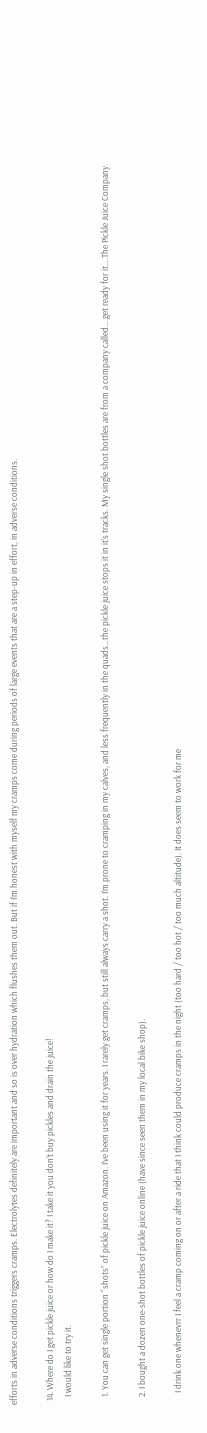efforts in adverse conditions triggers cramps. Electrolytes definitely are important and so is over hydration which flushes them out. But if I’m honest with myself my cramps come during periods of large events that are a step-up in effort, in adverse conditions.

  14. Where do I get pickle juice or how do I make it? I take it you don’t buy pickles and drain the juice!
    I would like to try it.

    1. You can get single portion “shots” of pickle juice on Amazon. I’ve been using it for years. I rarely get cramps, but still always carry a shot. I’m prone to cramping in my calves, and less frequently in the quads…the pickle juice stops it in it’s tracks. My single shot bottles are from a company called….get ready for it….The Pickle Juice Company.

    2. I bought a dozen one-shot bottles of pickle juice online (have since seen them in my local bike shop).

      I drink one whenevrr I feel a cramp coming on or after a ride that I think could produce cramps in the night (too hard / too hot / too much altitude). It does seem to work for me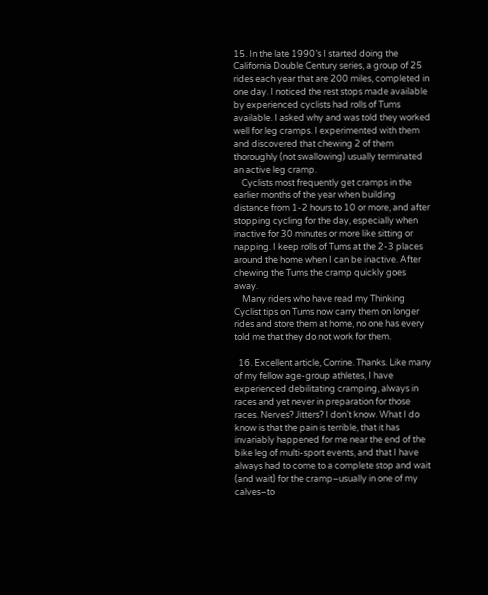15. In the late 1990’s I started doing the California Double Century series, a group of 25 rides each year that are 200 miles, completed in one day. I noticed the rest stops made available by experienced cyclists had rolls of Tums available. I asked why and was told they worked well for leg cramps. I experimented with them and discovered that chewing 2 of them thoroughly (not swallowing) usually terminated an active leg cramp.
    Cyclists most frequently get cramps in the earlier months of the year when building distance from 1-2 hours to 10 or more, and after stopping cycling for the day, especially when inactive for 30 minutes or more like sitting or napping. I keep rolls of Tums at the 2-3 places around the home when I can be inactive. After chewing the Tums the cramp quickly goes away.
    Many riders who have read my Thinking Cyclist tips on Tums now carry them on longer rides and store them at home, no one has every told me that they do not work for them.

  16. Excellent article, Corrine. Thanks. Like many of my fellow age-group athletes, I have experienced debilitating cramping, always in races and yet never in preparation for those races. Nerves? Jitters? I don’t know. What I do know is that the pain is terrible, that it has invariably happened for me near the end of the bike leg of multi-sport events, and that I have always had to come to a complete stop and wait (and wait) for the cramp–usually in one of my calves–to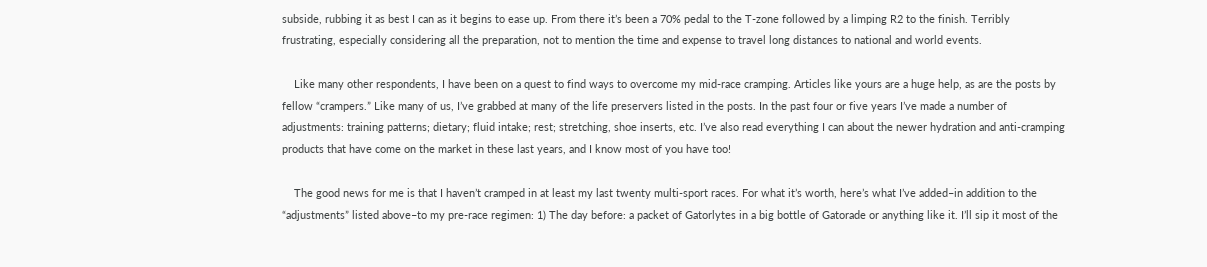subside, rubbing it as best I can as it begins to ease up. From there it’s been a 70% pedal to the T-zone followed by a limping R2 to the finish. Terribly frustrating, especially considering all the preparation, not to mention the time and expense to travel long distances to national and world events.

    Like many other respondents, I have been on a quest to find ways to overcome my mid-race cramping. Articles like yours are a huge help, as are the posts by fellow “crampers.” Like many of us, I’ve grabbed at many of the life preservers listed in the posts. In the past four or five years I’ve made a number of adjustments: training patterns; dietary; fluid intake; rest; stretching, shoe inserts, etc. I’ve also read everything I can about the newer hydration and anti-cramping products that have come on the market in these last years, and I know most of you have too!

    The good news for me is that I haven’t cramped in at least my last twenty multi-sport races. For what it’s worth, here’s what I’ve added–in addition to the “adjustments” listed above–to my pre-race regimen: 1) The day before: a packet of Gatorlytes in a big bottle of Gatorade or anything like it. I’ll sip it most of the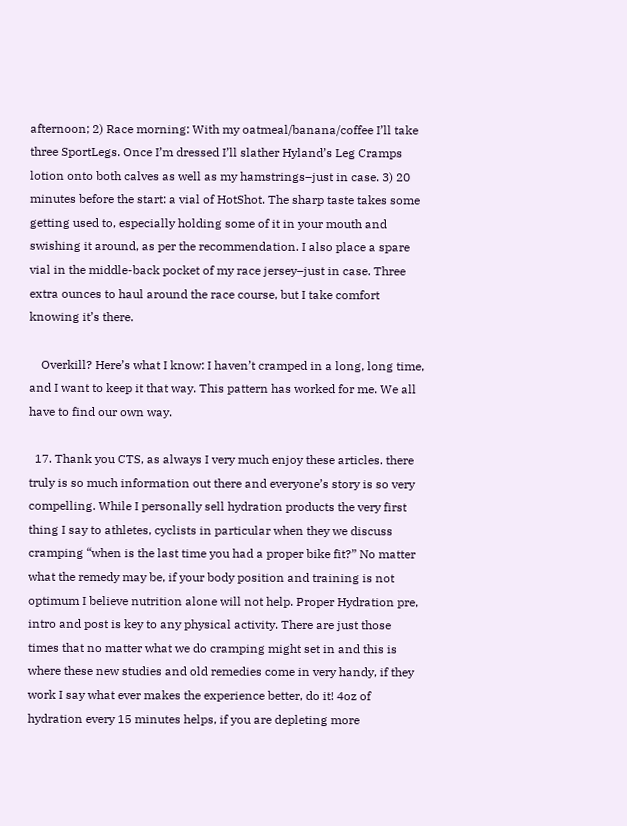afternoon; 2) Race morning: With my oatmeal/banana/coffee I’ll take three SportLegs. Once I’m dressed I’ll slather Hyland’s Leg Cramps lotion onto both calves as well as my hamstrings–just in case. 3) 20 minutes before the start: a vial of HotShot. The sharp taste takes some getting used to, especially holding some of it in your mouth and swishing it around, as per the recommendation. I also place a spare vial in the middle-back pocket of my race jersey–just in case. Three extra ounces to haul around the race course, but I take comfort knowing it’s there.

    Overkill? Here’s what I know: I haven’t cramped in a long, long time, and I want to keep it that way. This pattern has worked for me. We all have to find our own way.

  17. Thank you CTS, as always I very much enjoy these articles. there truly is so much information out there and everyone’s story is so very compelling. While I personally sell hydration products the very first thing I say to athletes, cyclists in particular when they we discuss cramping “when is the last time you had a proper bike fit?” No matter what the remedy may be, if your body position and training is not optimum I believe nutrition alone will not help. Proper Hydration pre, intro and post is key to any physical activity. There are just those times that no matter what we do cramping might set in and this is where these new studies and old remedies come in very handy, if they work I say what ever makes the experience better, do it! 4oz of hydration every 15 minutes helps, if you are depleting more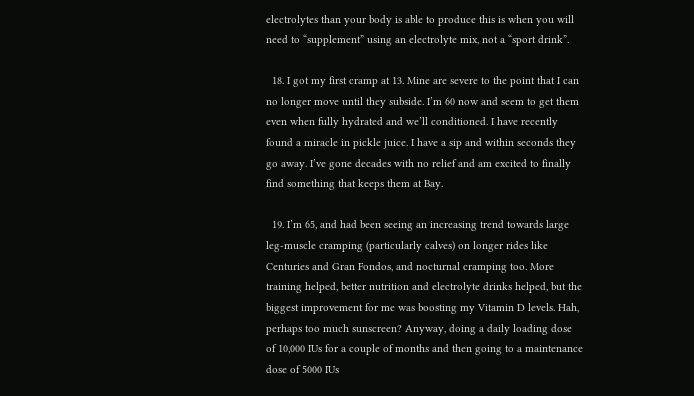electrolytes than your body is able to produce this is when you will need to “supplement” using an electrolyte mix, not a “sport drink”.

  18. I got my first cramp at 13. Mine are severe to the point that I can no longer move until they subside. I’m 60 now and seem to get them even when fully hydrated and we’ll conditioned. I have recently found a miracle in pickle juice. I have a sip and within seconds they go away. I’ve gone decades with no relief and am excited to finally find something that keeps them at Bay.

  19. I’m 65, and had been seeing an increasing trend towards large leg-muscle cramping (particularly calves) on longer rides like Centuries and Gran Fondos, and nocturnal cramping too. More training helped, better nutrition and electrolyte drinks helped, but the biggest improvement for me was boosting my Vitamin D levels. Hah, perhaps too much sunscreen? Anyway, doing a daily loading dose of 10,000 IUs for a couple of months and then going to a maintenance dose of 5000 IUs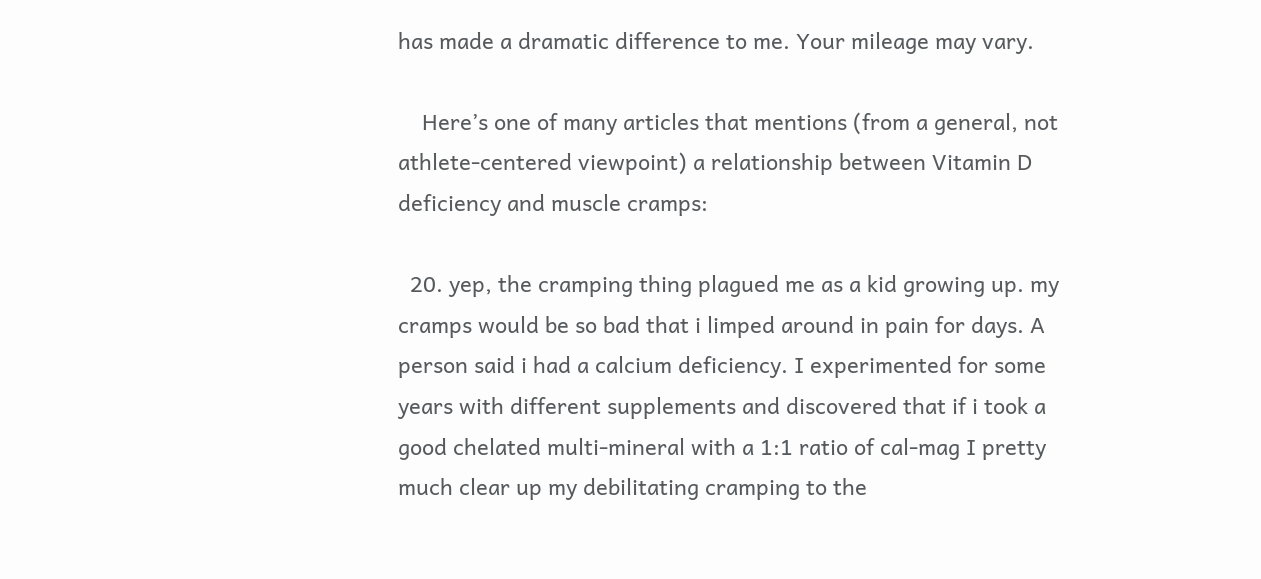has made a dramatic difference to me. Your mileage may vary.

    Here’s one of many articles that mentions (from a general, not athlete-centered viewpoint) a relationship between Vitamin D deficiency and muscle cramps:

  20. yep, the cramping thing plagued me as a kid growing up. my cramps would be so bad that i limped around in pain for days. A person said i had a calcium deficiency. I experimented for some years with different supplements and discovered that if i took a good chelated multi-mineral with a 1:1 ratio of cal-mag I pretty much clear up my debilitating cramping to the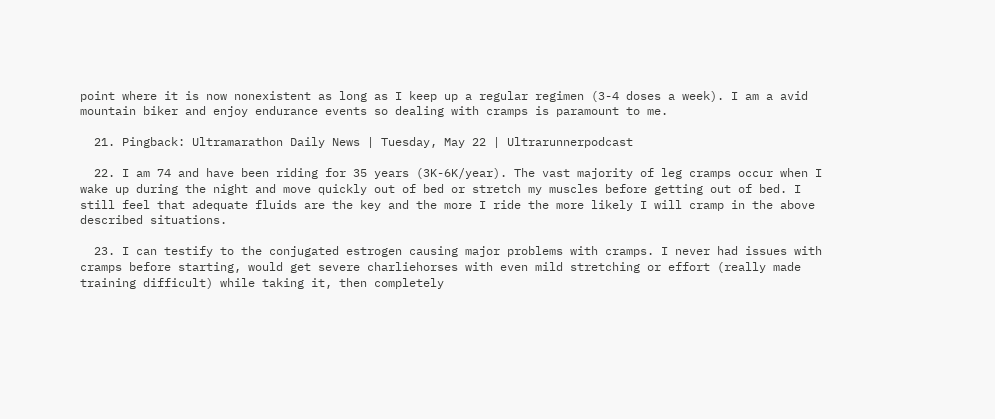point where it is now nonexistent as long as I keep up a regular regimen (3-4 doses a week). I am a avid mountain biker and enjoy endurance events so dealing with cramps is paramount to me.

  21. Pingback: Ultramarathon Daily News | Tuesday, May 22 | Ultrarunnerpodcast

  22. I am 74 and have been riding for 35 years (3K-6K/year). The vast majority of leg cramps occur when I wake up during the night and move quickly out of bed or stretch my muscles before getting out of bed. I still feel that adequate fluids are the key and the more I ride the more likely I will cramp in the above described situations.

  23. I can testify to the conjugated estrogen causing major problems with cramps. I never had issues with cramps before starting, would get severe charliehorses with even mild stretching or effort (really made training difficult) while taking it, then completely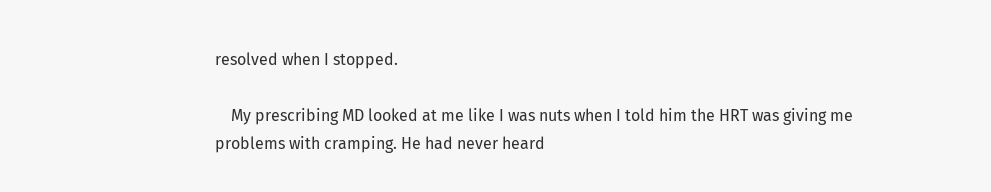resolved when I stopped.

    My prescribing MD looked at me like I was nuts when I told him the HRT was giving me problems with cramping. He had never heard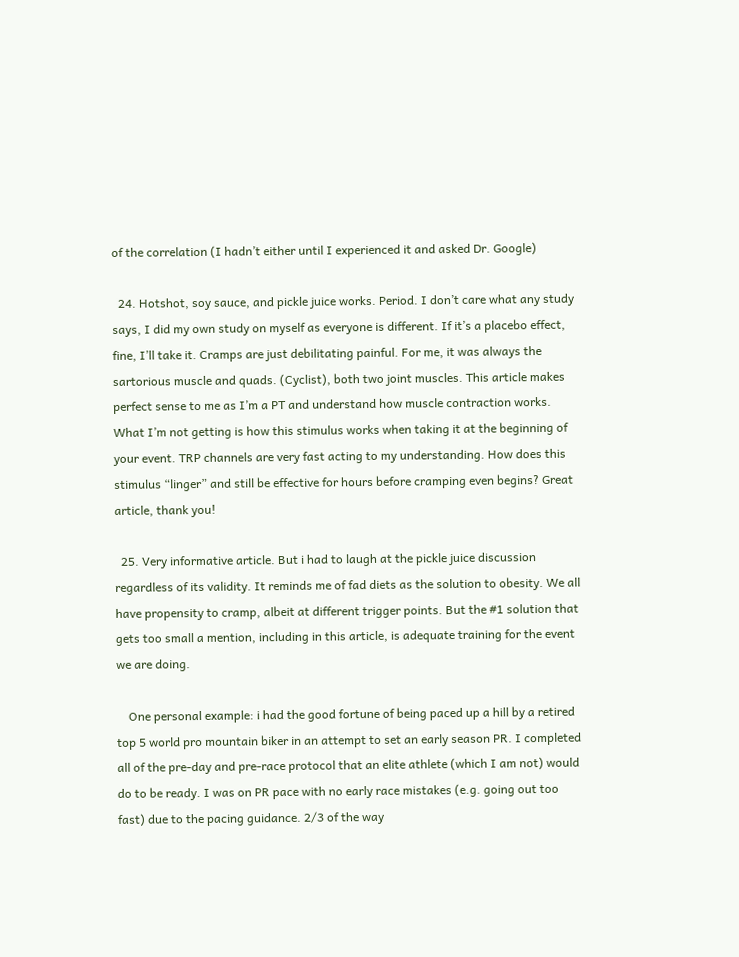of the correlation (I hadn’t either until I experienced it and asked Dr. Google)

  24. Hotshot, soy sauce, and pickle juice works. Period. I don’t care what any study says, I did my own study on myself as everyone is different. If it’s a placebo effect, fine, I’ll take it. Cramps are just debilitating painful. For me, it was always the sartorious muscle and quads. (Cyclist), both two joint muscles. This article makes perfect sense to me as I’m a PT and understand how muscle contraction works. What I’m not getting is how this stimulus works when taking it at the beginning of your event. TRP channels are very fast acting to my understanding. How does this stimulus “linger” and still be effective for hours before cramping even begins? Great article, thank you!

  25. Very informative article. But i had to laugh at the pickle juice discussion regardless of its validity. It reminds me of fad diets as the solution to obesity. We all have propensity to cramp, albeit at different trigger points. But the #1 solution that gets too small a mention, including in this article, is adequate training for the event we are doing.

    One personal example: i had the good fortune of being paced up a hill by a retired top 5 world pro mountain biker in an attempt to set an early season PR. I completed all of the pre-day and pre-race protocol that an elite athlete (which I am not) would do to be ready. I was on PR pace with no early race mistakes (e.g. going out too fast) due to the pacing guidance. 2/3 of the way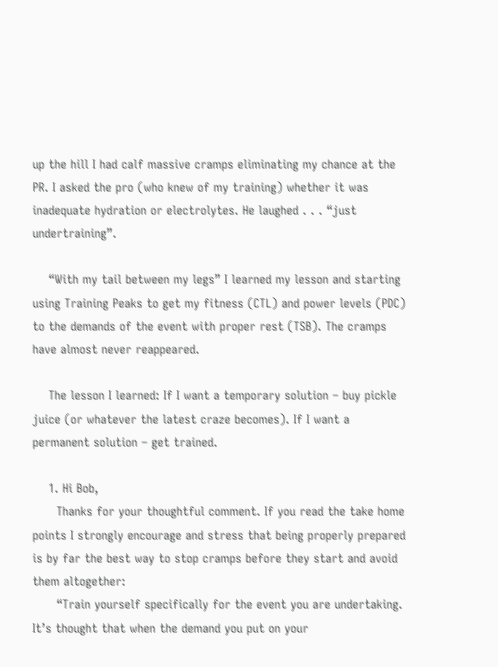up the hill I had calf massive cramps eliminating my chance at the PR. I asked the pro (who knew of my training) whether it was inadequate hydration or electrolytes. He laughed . . . “just undertraining”.

    “With my tail between my legs” I learned my lesson and starting using Training Peaks to get my fitness (CTL) and power levels (PDC) to the demands of the event with proper rest (TSB). The cramps have almost never reappeared.

    The lesson I learned: If I want a temporary solution – buy pickle juice (or whatever the latest craze becomes). If I want a permanent solution – get trained.

    1. Hi Bob,
      Thanks for your thoughtful comment. If you read the take home points I strongly encourage and stress that being properly prepared is by far the best way to stop cramps before they start and avoid them altogether:
      “Train yourself specifically for the event you are undertaking. It’s thought that when the demand you put on your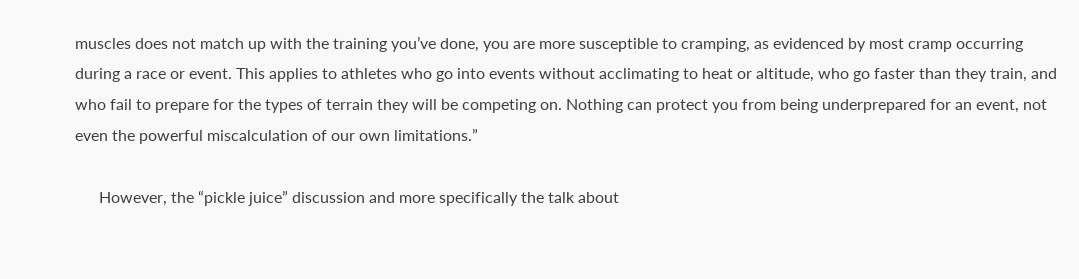muscles does not match up with the training you’ve done, you are more susceptible to cramping, as evidenced by most cramp occurring during a race or event. This applies to athletes who go into events without acclimating to heat or altitude, who go faster than they train, and who fail to prepare for the types of terrain they will be competing on. Nothing can protect you from being underprepared for an event, not even the powerful miscalculation of our own limitations.”

      However, the “pickle juice” discussion and more specifically the talk about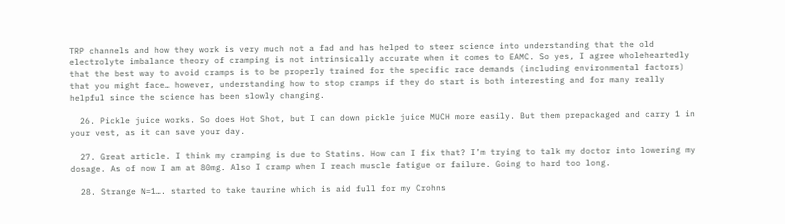TRP channels and how they work is very much not a fad and has helped to steer science into understanding that the old electrolyte imbalance theory of cramping is not intrinsically accurate when it comes to EAMC. So yes, I agree wholeheartedly that the best way to avoid cramps is to be properly trained for the specific race demands (including environmental factors) that you might face… however, understanding how to stop cramps if they do start is both interesting and for many really helpful since the science has been slowly changing.

  26. Pickle juice works. So does Hot Shot, but I can down pickle juice MUCH more easily. But them prepackaged and carry 1 in your vest, as it can save your day.

  27. Great article. I think my cramping is due to Statins. How can I fix that? I’m trying to talk my doctor into lowering my dosage. As of now I am at 80mg. Also I cramp when I reach muscle fatigue or failure. Going to hard too long.

  28. Strange N=1…. started to take taurine which is aid full for my Crohns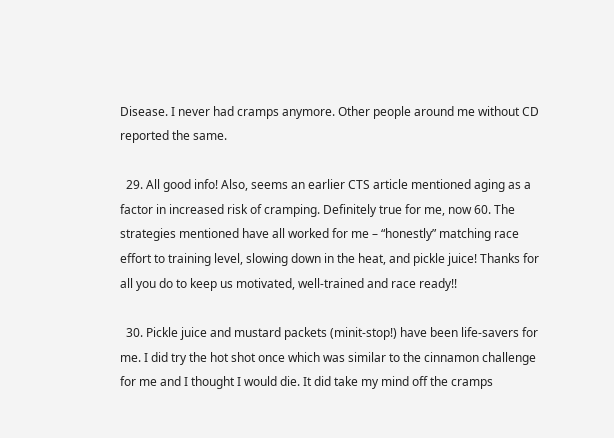Disease. I never had cramps anymore. Other people around me without CD reported the same.

  29. All good info! Also, seems an earlier CTS article mentioned aging as a factor in increased risk of cramping. Definitely true for me, now 60. The strategies mentioned have all worked for me – “honestly” matching race effort to training level, slowing down in the heat, and pickle juice! Thanks for all you do to keep us motivated, well-trained and race ready!!

  30. Pickle juice and mustard packets (minit-stop!) have been life-savers for me. I did try the hot shot once which was similar to the cinnamon challenge for me and I thought I would die. It did take my mind off the cramps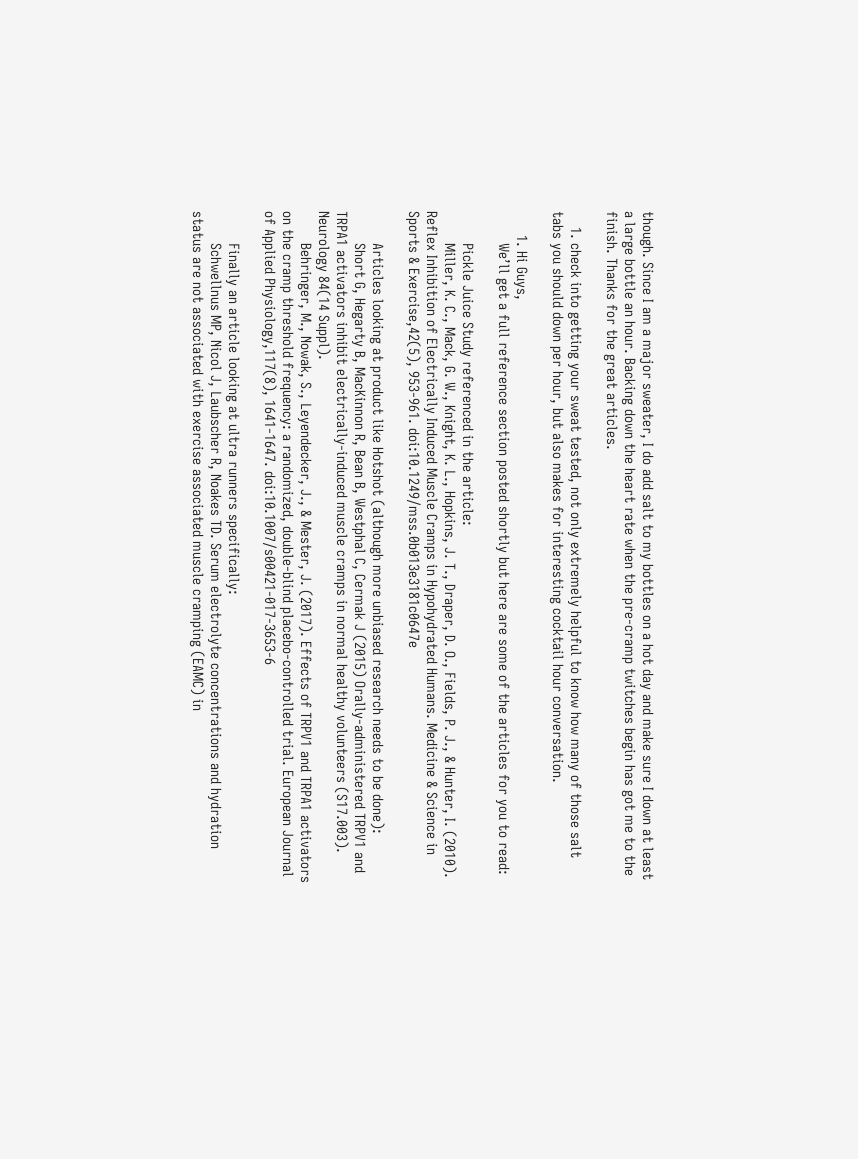though. Since I am a major sweater, I do add salt to my bottles on a hot day and make sure I down at least a large bottle an hour. Backing down the heart rate when the pre-cramp twitches begin has got me to the finish. Thanks for the great articles.

    1. check into getting your sweat tested, not only extremely helpful to know how many of those salt tabs you should down per hour, but also makes for interesting cocktail hour conversation.

      1. Hi Guys,
        We’ll get a full reference section posted shortly but here are some of the articles for you to read:

        Pickle Juice Study referenced in the article:
        Miller, K. C., Mack, G. W., Knight, K. L., Hopkins, J. T., Draper, D. O., Fields, P. J., & Hunter, I. (2010). Reflex Inhibition of Electrically Induced Muscle Cramps in Hypohydrated Humans. Medicine & Science in Sports & Exercise,42(5), 953-961. doi:10.1249/mss.0b013e3181c0647e

        Articles looking at product like Hotshot (although more unbiased research needs to be done):
        Short G, Hegarty B, MacKinnon R, Bean B, Westphal C, Cermak J (2015) Orally-administered TRPV1 and TRPA1 activators inhibit electrically-induced muscle cramps in normal healthy volunteers (S17.003). Neurology 84(14 Suppl).
        Behringer, M., Nowak, S., Leyendecker, J., & Mester, J. (2017). Effects of TRPV1 and TRPA1 activators on the cramp threshold frequency: a randomized, double-blind placebo-controlled trial. European Journal of Applied Physiology,117(8), 1641-1647. doi:10.1007/s00421-017-3653-6

        Finally an article looking at ultra runners specifically:
        Schwellnus MP, Nicol J, Laubscher R, Noakes TD. Serum electrolyte concentrations and hydration status are not associated with exercise associated muscle cramping (EAMC) in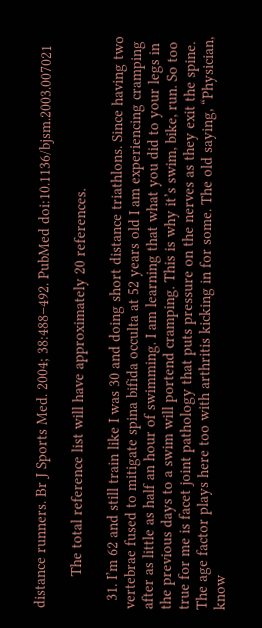distance runners. Br J Sports Med. 2004; 38:488–492. PubMed doi:10.1136/bjsm.2003.007021

        The total reference list will have approximately 20 references.

  31. I’m 62 and still train like I was 30 and doing short distance triathlons. Since having two vertebrae fused to mitigate spina bifida occulta at 52 years old I am experiencing cramping after as little as half an hour of swimming. I am learning that what you did to your legs in the previous days to a swim will portend cramping. This is why it’s swim, bike, run. So too true for me is facet joint pathology that puts pressure on the nerves as they exit the spine. The age factor plays here too with arthritis kicking in for some. The old saying, “Physician, know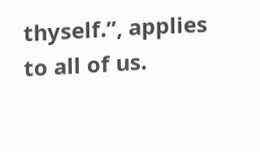thyself.”, applies to all of us.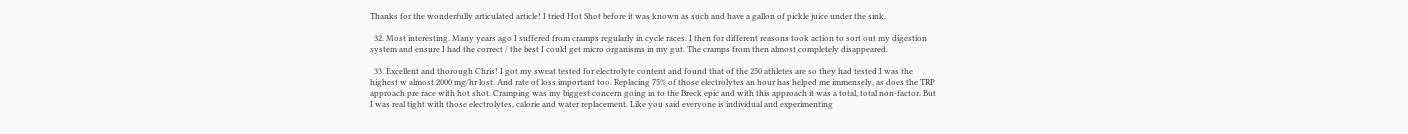Thanks for the wonderfully articulated article! I tried Hot Shot before it was known as such and have a gallon of pickle juice under the sink.

  32. Most interesting. Many years ago I suffered from cramps regularly in cycle races. I then for different reasons took action to sort out my digestion system and ensure I had the correct / the best I could get micro organisms in my gut. The cramps from then almost completely disappeared.

  33. Excellent and thorough Chris! I got my sweat tested for electrolyte content and found that of the 250 athletes are so they had tested I was the highest w almost 2000 mg/hr lost. And rate of loss important too. Replacing 75% of those electrolytes an hour has helped me immensely, as does the TRP approach pre race with hot shot. Cramping was my biggest concern going in to the Breck epic and with this approach it was a total, total non-factor. But I was real tight with those electrolytes, calorie and water replacement. Like you said everyone is individual and experimenting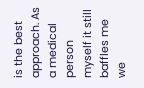is the best approach. As a medical person myself it still baffles me we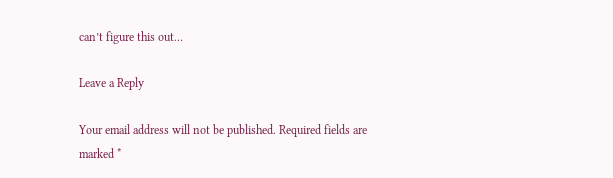can’t figure this out…

Leave a Reply

Your email address will not be published. Required fields are marked *